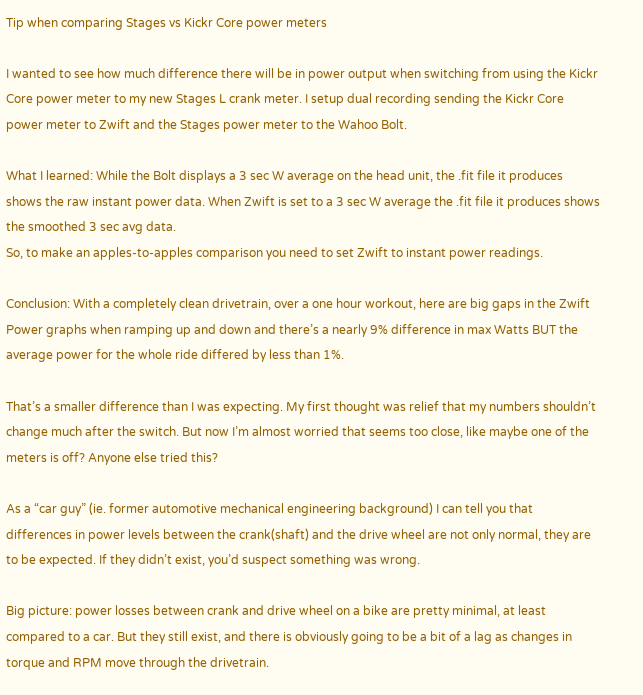Tip when comparing Stages vs Kickr Core power meters

I wanted to see how much difference there will be in power output when switching from using the Kickr Core power meter to my new Stages L crank meter. I setup dual recording sending the Kickr Core power meter to Zwift and the Stages power meter to the Wahoo Bolt.

What I learned: While the Bolt displays a 3 sec W average on the head unit, the .fit file it produces shows the raw instant power data. When Zwift is set to a 3 sec W average the .fit file it produces shows the smoothed 3 sec avg data.
So, to make an apples-to-apples comparison you need to set Zwift to instant power readings.

Conclusion: With a completely clean drivetrain, over a one hour workout, here are big gaps in the Zwift Power graphs when ramping up and down and there’s a nearly 9% difference in max Watts BUT the average power for the whole ride differed by less than 1%.

That’s a smaller difference than I was expecting. My first thought was relief that my numbers shouldn’t change much after the switch. But now I’m almost worried that seems too close, like maybe one of the meters is off? Anyone else tried this?

As a “car guy” (ie. former automotive mechanical engineering background) I can tell you that differences in power levels between the crank(shaft) and the drive wheel are not only normal, they are to be expected. If they didn’t exist, you’d suspect something was wrong.

Big picture: power losses between crank and drive wheel on a bike are pretty minimal, at least compared to a car. But they still exist, and there is obviously going to be a bit of a lag as changes in torque and RPM move through the drivetrain.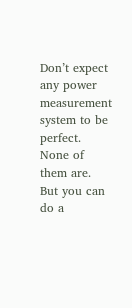Don’t expect any power measurement system to be perfect. None of them are. But you can do a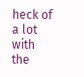heck of a lot with the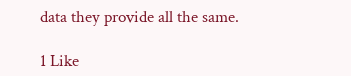data they provide all the same.

1 Like